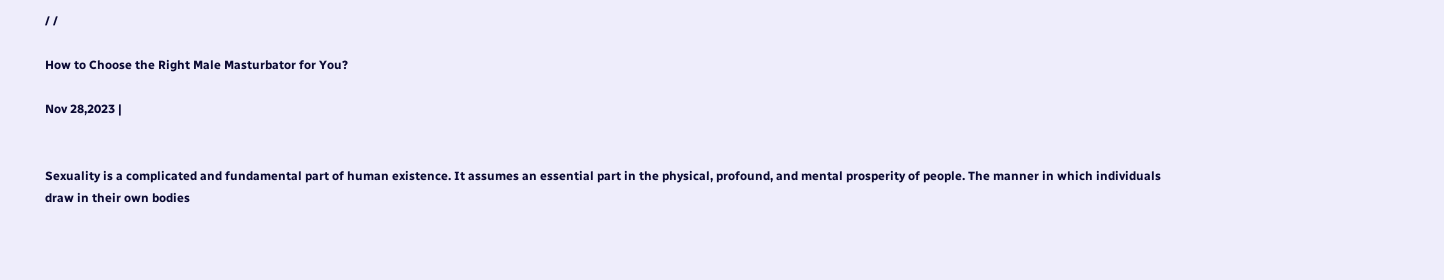/ /

How to Choose the Right Male Masturbator for You?

Nov 28,2023 |


Sexuality is a complicated and fundamental part of human existence. It assumes an essential part in the physical, profound, and mental prosperity of people. The manner in which individuals draw in their own bodies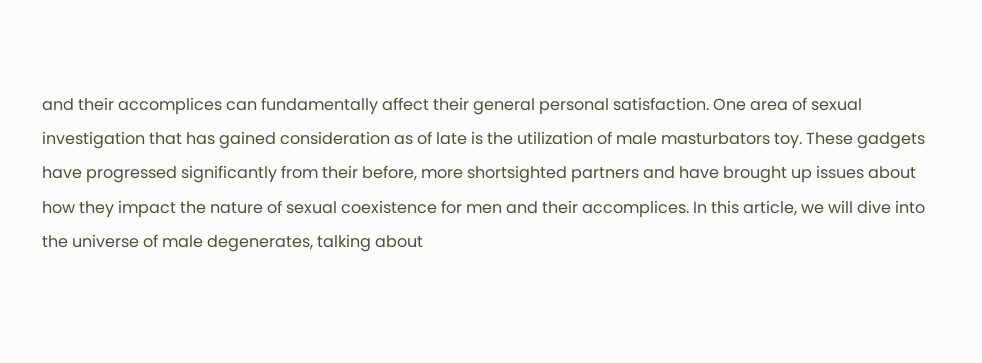and their accomplices can fundamentally affect their general personal satisfaction. One area of sexual investigation that has gained consideration as of late is the utilization of male masturbators toy. These gadgets have progressed significantly from their before, more shortsighted partners and have brought up issues about how they impact the nature of sexual coexistence for men and their accomplices. In this article, we will dive into the universe of male degenerates, talking about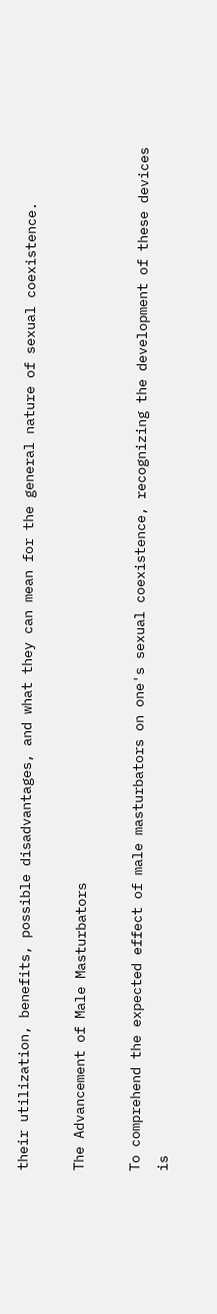their utilization, benefits, possible disadvantages, and what they can mean for the general nature of sexual coexistence.

The Advancement of Male Masturbators

To comprehend the expected effect of male masturbators on one's sexual coexistence, recognizing the development of these devices is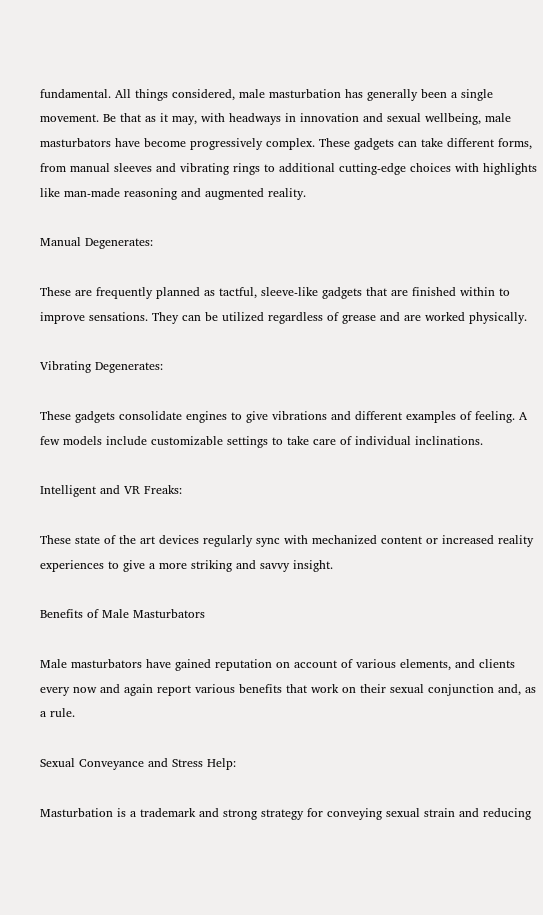fundamental. All things considered, male masturbation has generally been a single movement. Be that as it may, with headways in innovation and sexual wellbeing, male masturbators have become progressively complex. These gadgets can take different forms, from manual sleeves and vibrating rings to additional cutting-edge choices with highlights like man-made reasoning and augmented reality.

Manual Degenerates:

These are frequently planned as tactful, sleeve-like gadgets that are finished within to improve sensations. They can be utilized regardless of grease and are worked physically.

Vibrating Degenerates:

These gadgets consolidate engines to give vibrations and different examples of feeling. A few models include customizable settings to take care of individual inclinations.

Intelligent and VR Freaks:

These state of the art devices regularly sync with mechanized content or increased reality experiences to give a more striking and savvy insight.

Benefits of Male Masturbators

Male masturbators have gained reputation on account of various elements, and clients every now and again report various benefits that work on their sexual conjunction and, as a rule.

Sexual Conveyance and Stress Help:

Masturbation is a trademark and strong strategy for conveying sexual strain and reducing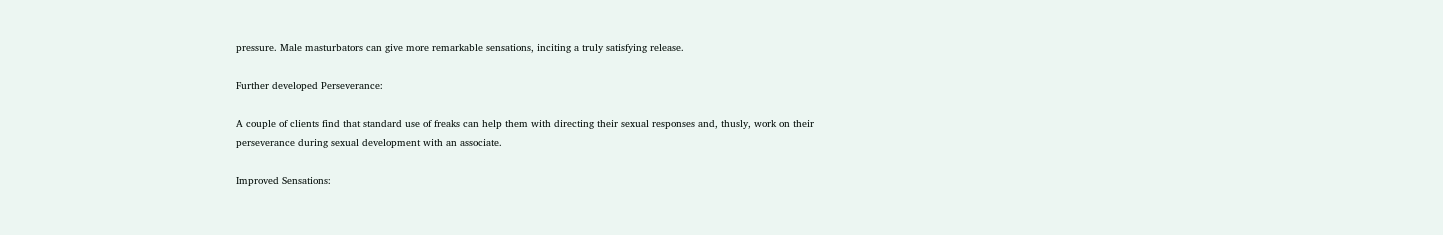pressure. Male masturbators can give more remarkable sensations, inciting a truly satisfying release.

Further developed Perseverance:

A couple of clients find that standard use of freaks can help them with directing their sexual responses and, thusly, work on their perseverance during sexual development with an associate.

Improved Sensations: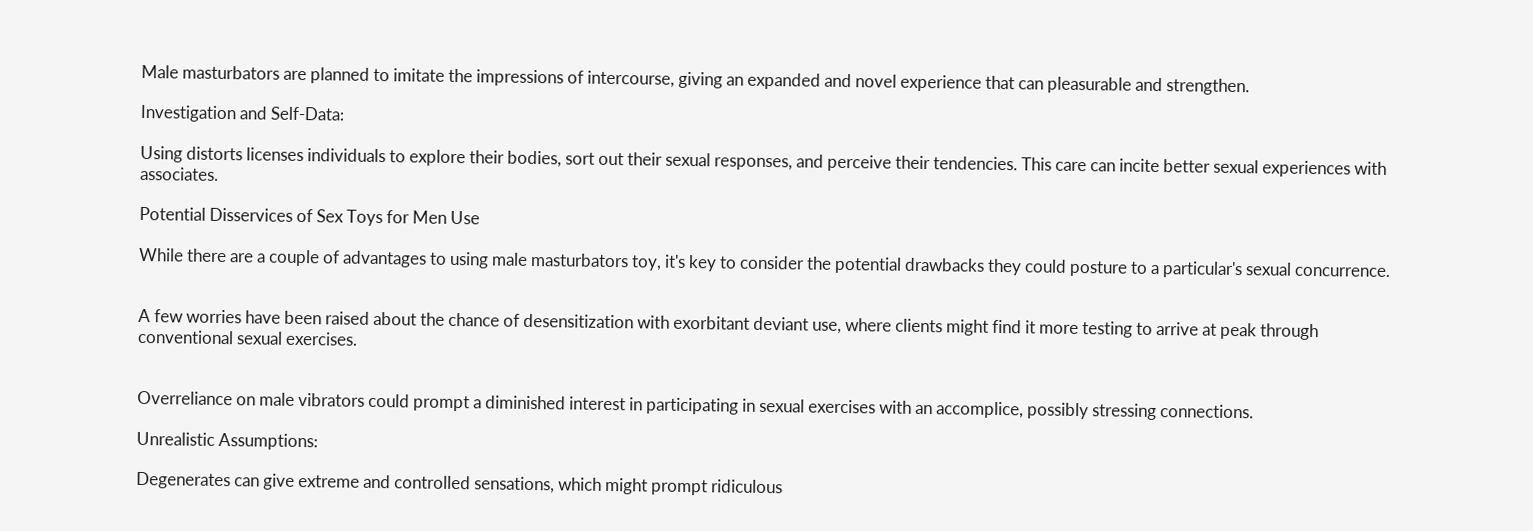Male masturbators are planned to imitate the impressions of intercourse, giving an expanded and novel experience that can pleasurable and strengthen.

Investigation and Self-Data:

Using distorts licenses individuals to explore their bodies, sort out their sexual responses, and perceive their tendencies. This care can incite better sexual experiences with associates.

Potential Disservices of Sex Toys for Men Use

While there are a couple of advantages to using male masturbators toy, it's key to consider the potential drawbacks they could posture to a particular's sexual concurrence.


A few worries have been raised about the chance of desensitization with exorbitant deviant use, where clients might find it more testing to arrive at peak through conventional sexual exercises.


Overreliance on male vibrators could prompt a diminished interest in participating in sexual exercises with an accomplice, possibly stressing connections.

Unrealistic Assumptions:

Degenerates can give extreme and controlled sensations, which might prompt ridiculous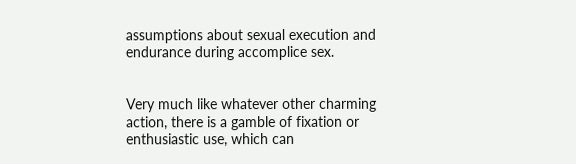assumptions about sexual execution and endurance during accomplice sex.


Very much like whatever other charming action, there is a gamble of fixation or enthusiastic use, which can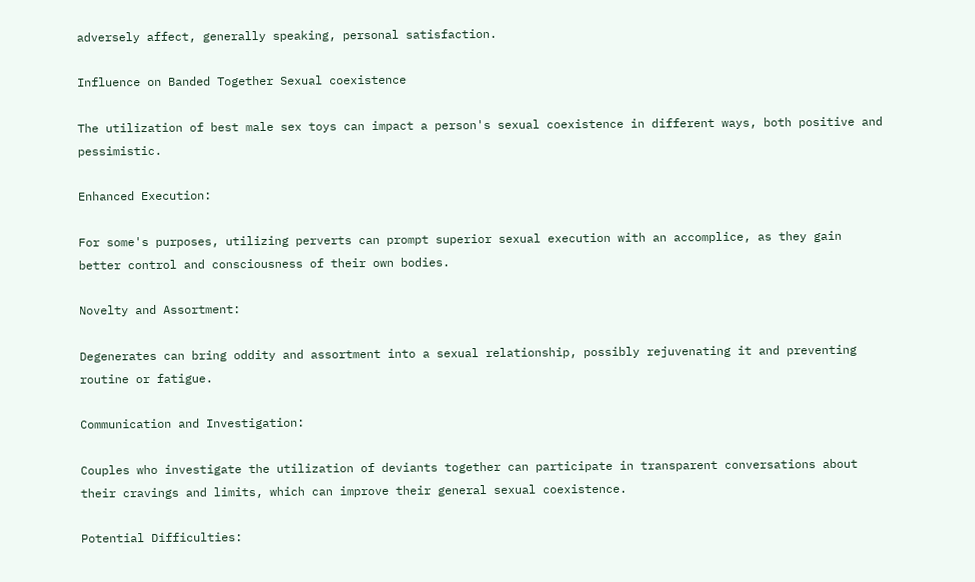adversely affect, generally speaking, personal satisfaction.

Influence on Banded Together Sexual coexistence

The utilization of best male sex toys can impact a person's sexual coexistence in different ways, both positive and pessimistic.

Enhanced Execution:

For some's purposes, utilizing perverts can prompt superior sexual execution with an accomplice, as they gain better control and consciousness of their own bodies.

Novelty and Assortment:

Degenerates can bring oddity and assortment into a sexual relationship, possibly rejuvenating it and preventing routine or fatigue.

Communication and Investigation:

Couples who investigate the utilization of deviants together can participate in transparent conversations about their cravings and limits, which can improve their general sexual coexistence.

Potential Difficulties: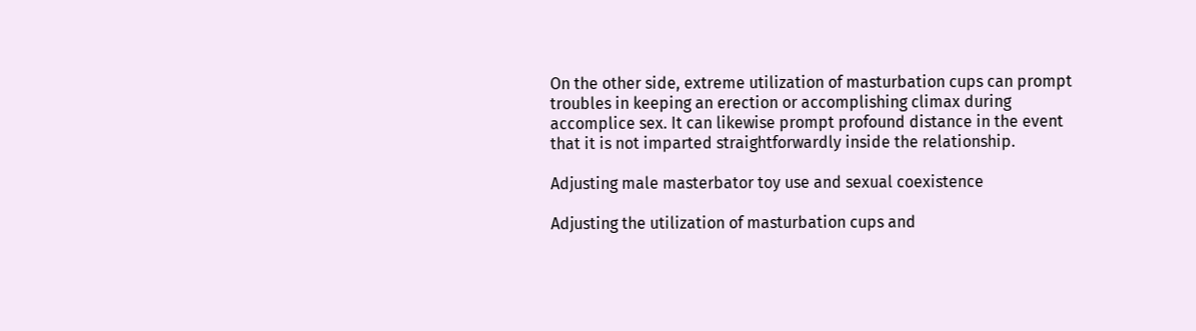On the other side, extreme utilization of masturbation cups can prompt troubles in keeping an erection or accomplishing climax during accomplice sex. It can likewise prompt profound distance in the event that it is not imparted straightforwardly inside the relationship.

Adjusting male masterbator toy use and sexual coexistence

Adjusting the utilization of masturbation cups and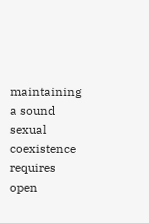maintaining a sound sexual coexistence requires open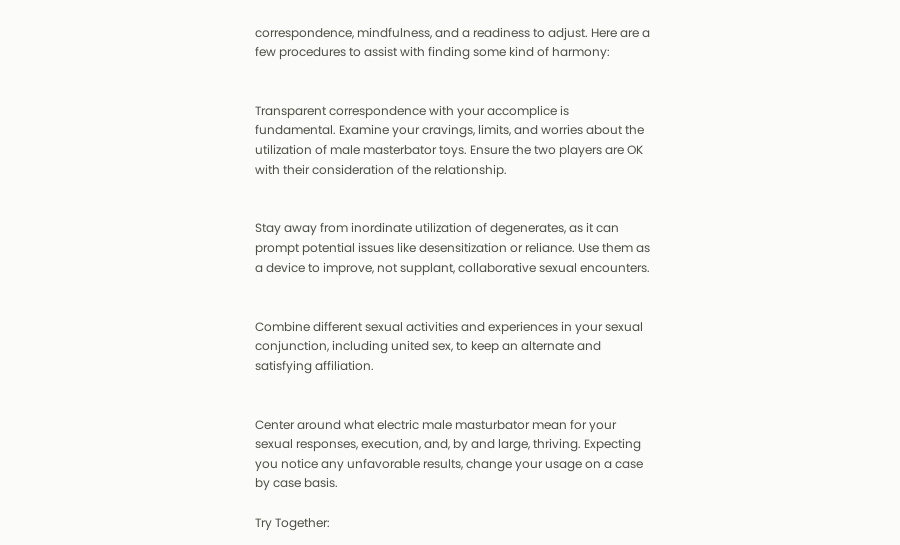correspondence, mindfulness, and a readiness to adjust. Here are a few procedures to assist with finding some kind of harmony:


Transparent correspondence with your accomplice is fundamental. Examine your cravings, limits, and worries about the utilization of male masterbator toys. Ensure the two players are OK with their consideration of the relationship.


Stay away from inordinate utilization of degenerates, as it can prompt potential issues like desensitization or reliance. Use them as a device to improve, not supplant, collaborative sexual encounters.


Combine different sexual activities and experiences in your sexual conjunction, including united sex, to keep an alternate and satisfying affiliation.


Center around what electric male masturbator mean for your sexual responses, execution, and, by and large, thriving. Expecting you notice any unfavorable results, change your usage on a case by case basis.

Try Together: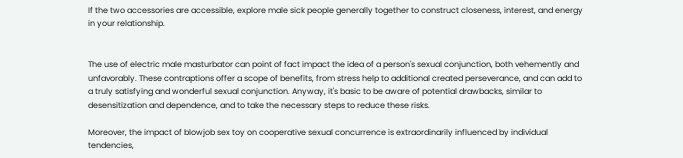If the two accessories are accessible, explore male sick people generally together to construct closeness, interest, and energy in your relationship.


The use of electric male masturbator can point of fact impact the idea of a person's sexual conjunction, both vehemently and unfavorably. These contraptions offer a scope of benefits, from stress help to additional created perseverance, and can add to a truly satisfying and wonderful sexual conjunction. Anyway, it's basic to be aware of potential drawbacks, similar to desensitization and dependence, and to take the necessary steps to reduce these risks.

Moreover, the impact of blowjob sex toy on cooperative sexual concurrence is extraordinarily influenced by individual tendencies,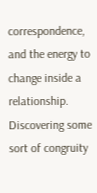correspondence, and the energy to change inside a relationship. Discovering some sort of congruity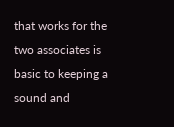that works for the two associates is basic to keeping a sound and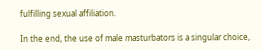fulfilling sexual affiliation.

In the end, the use of male masturbators is a singular choice,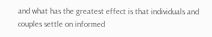and what has the greatest effect is that individuals and couples settle on informed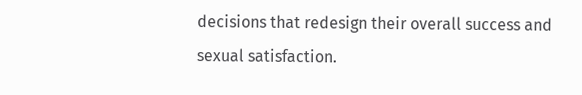decisions that redesign their overall success and sexual satisfaction.